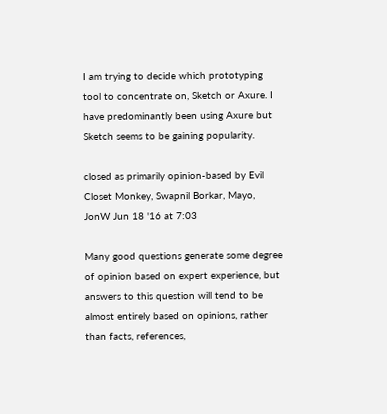I am trying to decide which prototyping tool to concentrate on, Sketch or Axure. I have predominantly been using Axure but Sketch seems to be gaining popularity.

closed as primarily opinion-based by Evil Closet Monkey, Swapnil Borkar, Mayo, JonW Jun 18 '16 at 7:03

Many good questions generate some degree of opinion based on expert experience, but answers to this question will tend to be almost entirely based on opinions, rather than facts, references,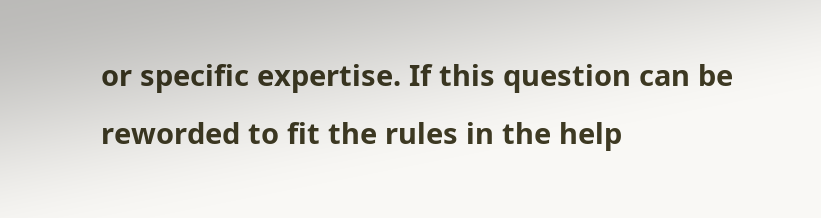or specific expertise. If this question can be reworded to fit the rules in the help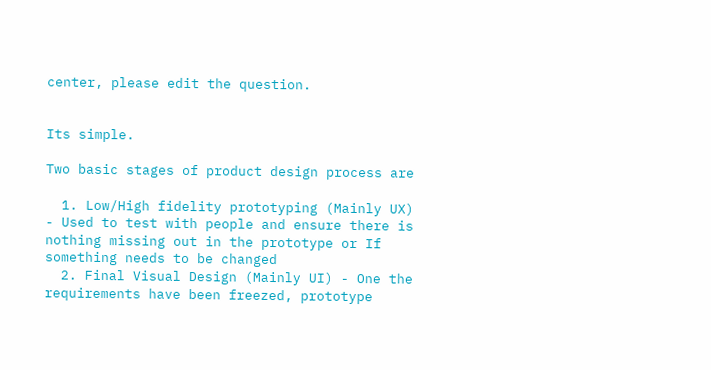center, please edit the question.


Its simple.

Two basic stages of product design process are

  1. Low/High fidelity prototyping (Mainly UX) - Used to test with people and ensure there is nothing missing out in the prototype or If something needs to be changed
  2. Final Visual Design (Mainly UI) - One the requirements have been freezed, prototype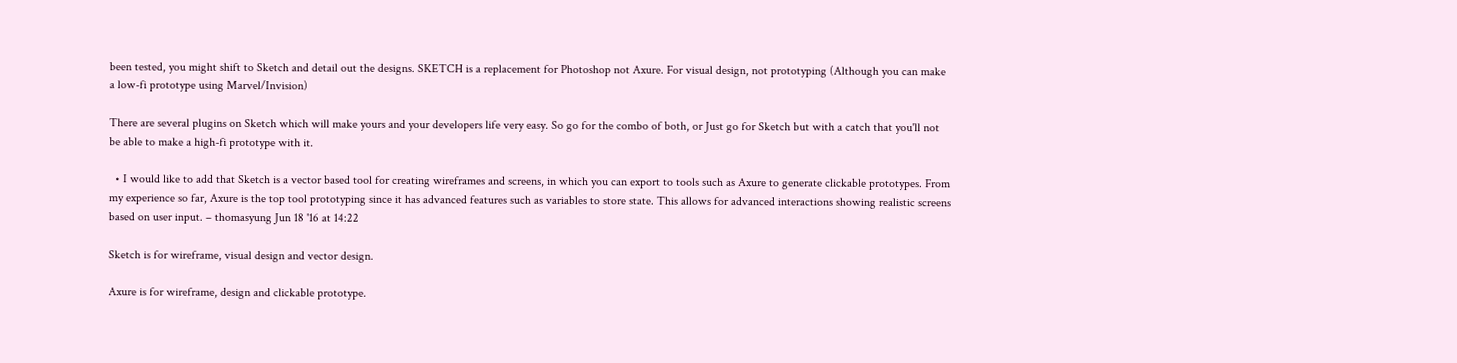been tested, you might shift to Sketch and detail out the designs. SKETCH is a replacement for Photoshop not Axure. For visual design, not prototyping (Although you can make a low-fi prototype using Marvel/Invision)

There are several plugins on Sketch which will make yours and your developers life very easy. So go for the combo of both, or Just go for Sketch but with a catch that you'll not be able to make a high-fi prototype with it.

  • I would like to add that Sketch is a vector based tool for creating wireframes and screens, in which you can export to tools such as Axure to generate clickable prototypes. From my experience so far, Axure is the top tool prototyping since it has advanced features such as variables to store state. This allows for advanced interactions showing realistic screens based on user input. – thomasyung Jun 18 '16 at 14:22

Sketch is for wireframe, visual design and vector design.

Axure is for wireframe, design and clickable prototype.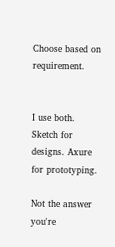Choose based on requirement.


I use both. Sketch for designs. Axure for prototyping.

Not the answer you're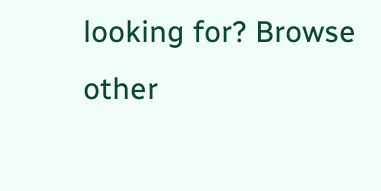looking for? Browse other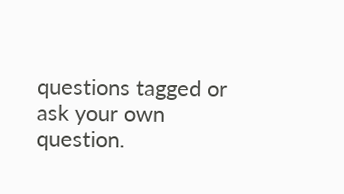questions tagged or ask your own question.